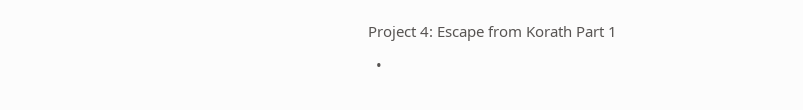Project 4: Escape from Korath Part 1

  •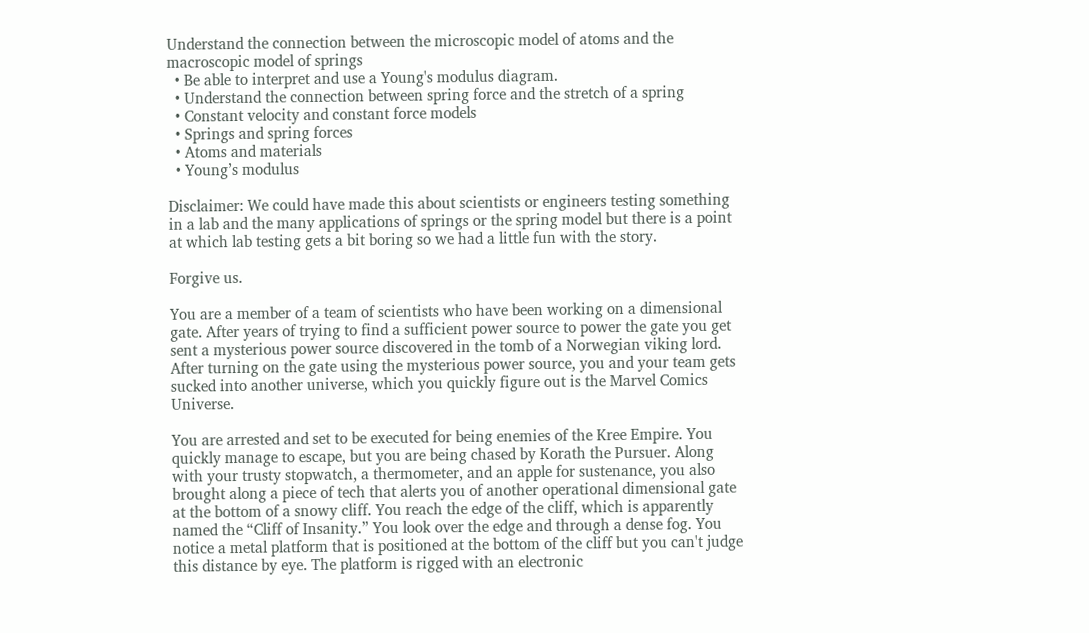Understand the connection between the microscopic model of atoms and the macroscopic model of springs
  • Be able to interpret and use a Young's modulus diagram.
  • Understand the connection between spring force and the stretch of a spring
  • Constant velocity and constant force models
  • Springs and spring forces
  • Atoms and materials
  • Young’s modulus

Disclaimer: We could have made this about scientists or engineers testing something in a lab and the many applications of springs or the spring model but there is a point at which lab testing gets a bit boring so we had a little fun with the story.

Forgive us.

You are a member of a team of scientists who have been working on a dimensional gate. After years of trying to find a sufficient power source to power the gate you get sent a mysterious power source discovered in the tomb of a Norwegian viking lord. After turning on the gate using the mysterious power source, you and your team gets sucked into another universe, which you quickly figure out is the Marvel Comics Universe.

You are arrested and set to be executed for being enemies of the Kree Empire. You quickly manage to escape, but you are being chased by Korath the Pursuer. Along with your trusty stopwatch, a thermometer, and an apple for sustenance, you also brought along a piece of tech that alerts you of another operational dimensional gate at the bottom of a snowy cliff. You reach the edge of the cliff, which is apparently named the “Cliff of Insanity.” You look over the edge and through a dense fog. You notice a metal platform that is positioned at the bottom of the cliff but you can't judge this distance by eye. The platform is rigged with an electronic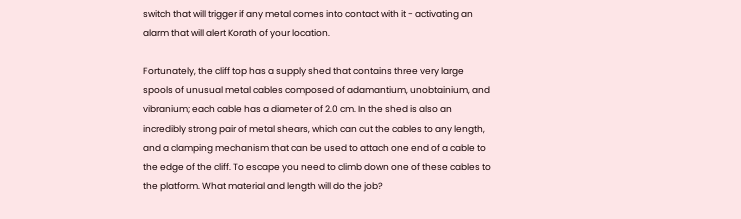switch that will trigger if any metal comes into contact with it - activating an alarm that will alert Korath of your location.

Fortunately, the cliff top has a supply shed that contains three very large spools of unusual metal cables composed of adamantium, unobtainium, and vibranium; each cable has a diameter of 2.0 cm. In the shed is also an incredibly strong pair of metal shears, which can cut the cables to any length, and a clamping mechanism that can be used to attach one end of a cable to the edge of the cliff. To escape you need to climb down one of these cables to the platform. What material and length will do the job?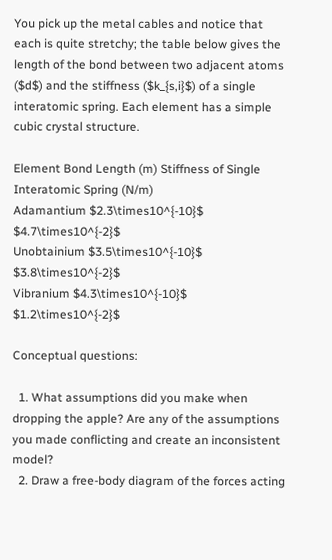You pick up the metal cables and notice that each is quite stretchy; the table below gives the length of the bond between two adjacent atoms ($d$) and the stiffness ($k_{s,i}$) of a single interatomic spring. Each element has a simple cubic crystal structure.

Element Bond Length (m) Stiffness of Single Interatomic Spring (N/m)
Adamantium $2.3\times10^{-10}$ $4.7\times10^{-2}$
Unobtainium $3.5\times10^{-10}$ $3.8\times10^{-2}$
Vibranium $4.3\times10^{-10}$ $1.2\times10^{-2}$

Conceptual questions:

  1. What assumptions did you make when dropping the apple? Are any of the assumptions you made conflicting and create an inconsistent model?
  2. Draw a free-body diagram of the forces acting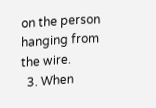on the person hanging from the wire.
  3. When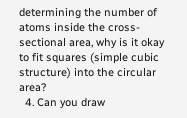determining the number of atoms inside the cross-sectional area, why is it okay to fit squares (simple cubic structure) into the circular area?
  4. Can you draw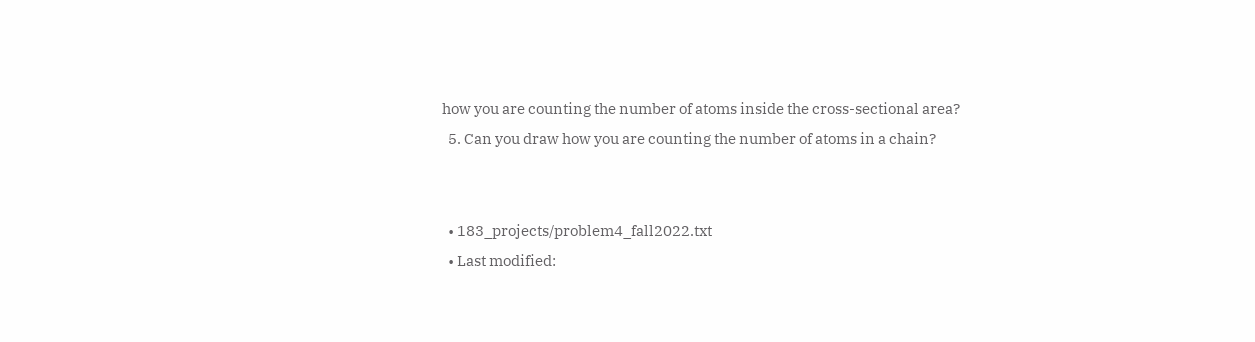how you are counting the number of atoms inside the cross-sectional area?
  5. Can you draw how you are counting the number of atoms in a chain?


  • 183_projects/problem4_fall2022.txt
  • Last modified: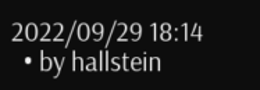2022/09/29 18:14
  • by hallstein